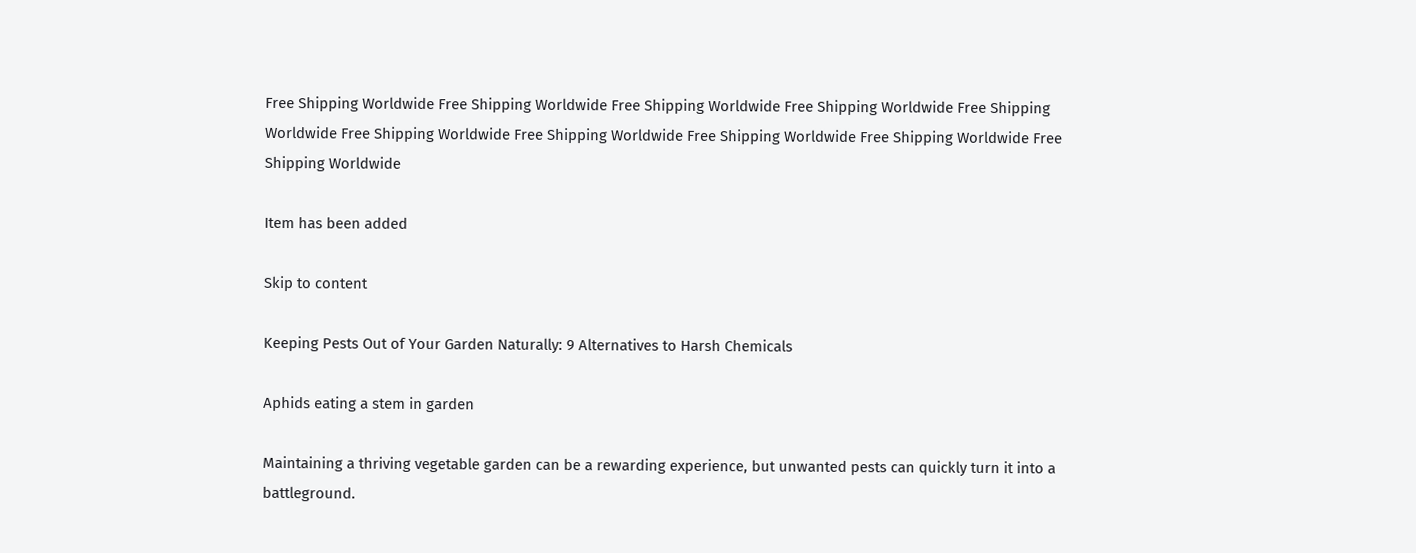Free Shipping Worldwide Free Shipping Worldwide Free Shipping Worldwide Free Shipping Worldwide Free Shipping Worldwide Free Shipping Worldwide Free Shipping Worldwide Free Shipping Worldwide Free Shipping Worldwide Free Shipping Worldwide

Item has been added

Skip to content

Keeping Pests Out of Your Garden Naturally: 9 Alternatives to Harsh Chemicals

Aphids eating a stem in garden

Maintaining a thriving vegetable garden can be a rewarding experience, but unwanted pests can quickly turn it into a battleground.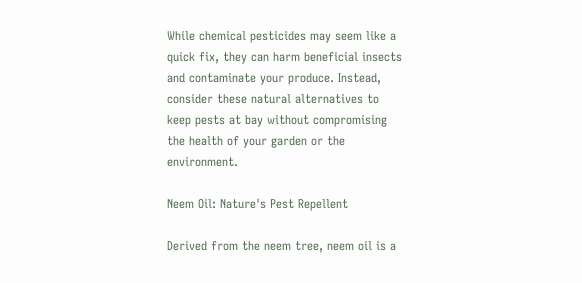While chemical pesticides may seem like a quick fix, they can harm beneficial insects and contaminate your produce. Instead, consider these natural alternatives to keep pests at bay without compromising the health of your garden or the environment.

Neem Oil: Nature's Pest Repellent

Derived from the neem tree, neem oil is a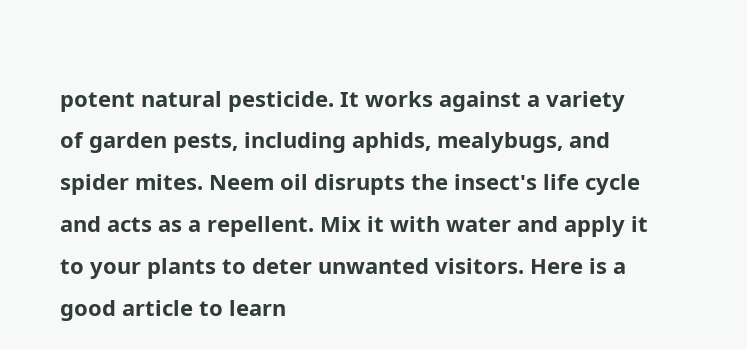potent natural pesticide. It works against a variety of garden pests, including aphids, mealybugs, and spider mites. Neem oil disrupts the insect's life cycle and acts as a repellent. Mix it with water and apply it to your plants to deter unwanted visitors. Here is a good article to learn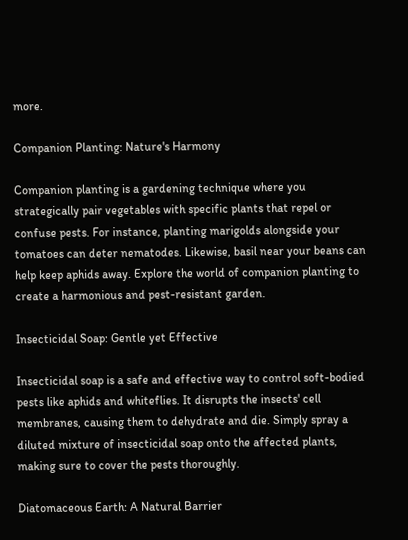more.

Companion Planting: Nature's Harmony

Companion planting is a gardening technique where you strategically pair vegetables with specific plants that repel or confuse pests. For instance, planting marigolds alongside your tomatoes can deter nematodes. Likewise, basil near your beans can help keep aphids away. Explore the world of companion planting to create a harmonious and pest-resistant garden.

Insecticidal Soap: Gentle yet Effective

Insecticidal soap is a safe and effective way to control soft-bodied pests like aphids and whiteflies. It disrupts the insects' cell membranes, causing them to dehydrate and die. Simply spray a diluted mixture of insecticidal soap onto the affected plants, making sure to cover the pests thoroughly.

Diatomaceous Earth: A Natural Barrier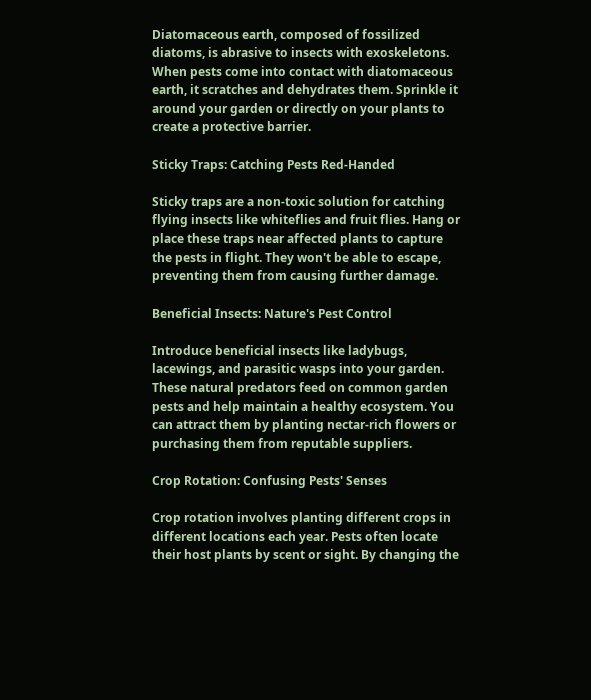Diatomaceous earth, composed of fossilized diatoms, is abrasive to insects with exoskeletons. When pests come into contact with diatomaceous earth, it scratches and dehydrates them. Sprinkle it around your garden or directly on your plants to create a protective barrier.

Sticky Traps: Catching Pests Red-Handed

Sticky traps are a non-toxic solution for catching flying insects like whiteflies and fruit flies. Hang or place these traps near affected plants to capture the pests in flight. They won't be able to escape, preventing them from causing further damage.

Beneficial Insects: Nature's Pest Control

Introduce beneficial insects like ladybugs, lacewings, and parasitic wasps into your garden. These natural predators feed on common garden pests and help maintain a healthy ecosystem. You can attract them by planting nectar-rich flowers or purchasing them from reputable suppliers.

Crop Rotation: Confusing Pests' Senses

Crop rotation involves planting different crops in different locations each year. Pests often locate their host plants by scent or sight. By changing the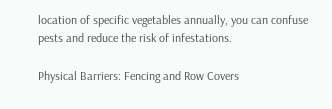location of specific vegetables annually, you can confuse pests and reduce the risk of infestations.

Physical Barriers: Fencing and Row Covers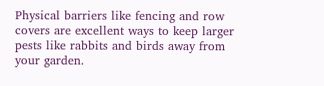Physical barriers like fencing and row covers are excellent ways to keep larger pests like rabbits and birds away from your garden.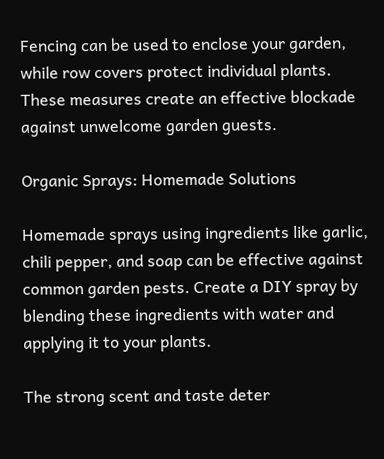Fencing can be used to enclose your garden, while row covers protect individual plants. These measures create an effective blockade against unwelcome garden guests.

Organic Sprays: Homemade Solutions

Homemade sprays using ingredients like garlic, chili pepper, and soap can be effective against common garden pests. Create a DIY spray by blending these ingredients with water and applying it to your plants.

The strong scent and taste deter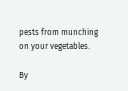pests from munching on your vegetables.

By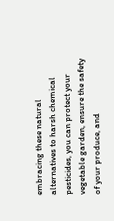embracing these natural alternatives to harsh chemical pesticides, you can protect your vegetable garden, ensure the safety of your produce, and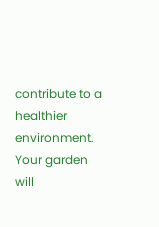contribute to a healthier environment. Your garden will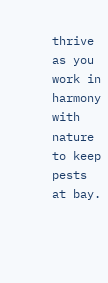thrive as you work in harmony with nature to keep pests at bay.